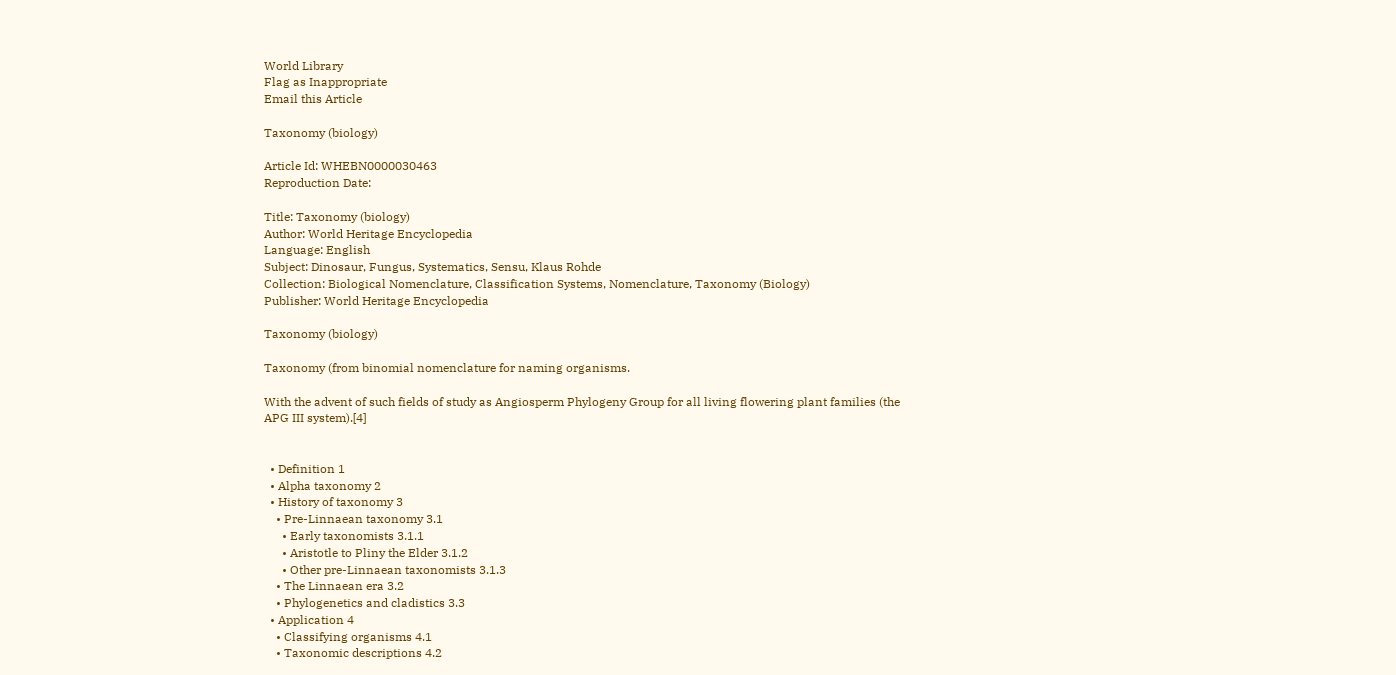World Library
Flag as Inappropriate
Email this Article

Taxonomy (biology)

Article Id: WHEBN0000030463
Reproduction Date:

Title: Taxonomy (biology)
Author: World Heritage Encyclopedia
Language: English
Subject: Dinosaur, Fungus, Systematics, Sensu, Klaus Rohde
Collection: Biological Nomenclature, Classification Systems, Nomenclature, Taxonomy (Biology)
Publisher: World Heritage Encyclopedia

Taxonomy (biology)

Taxonomy (from binomial nomenclature for naming organisms.

With the advent of such fields of study as Angiosperm Phylogeny Group for all living flowering plant families (the APG III system).[4]


  • Definition 1
  • Alpha taxonomy 2
  • History of taxonomy 3
    • Pre-Linnaean taxonomy 3.1
      • Early taxonomists 3.1.1
      • Aristotle to Pliny the Elder 3.1.2
      • Other pre-Linnaean taxonomists 3.1.3
    • The Linnaean era 3.2
    • Phylogenetics and cladistics 3.3
  • Application 4
    • Classifying organisms 4.1
    • Taxonomic descriptions 4.2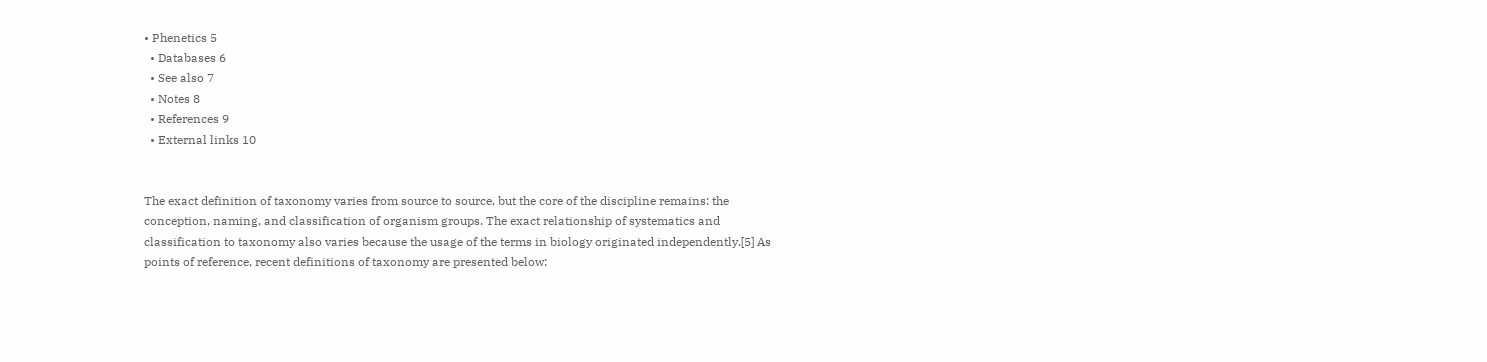• Phenetics 5
  • Databases 6
  • See also 7
  • Notes 8
  • References 9
  • External links 10


The exact definition of taxonomy varies from source to source, but the core of the discipline remains: the conception, naming, and classification of organism groups. The exact relationship of systematics and classification to taxonomy also varies because the usage of the terms in biology originated independently.[5] As points of reference, recent definitions of taxonomy are presented below: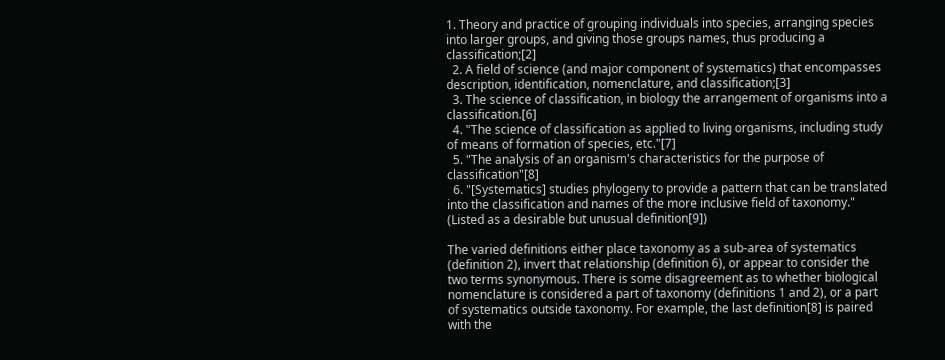1. Theory and practice of grouping individuals into species, arranging species into larger groups, and giving those groups names, thus producing a classification;[2]
  2. A field of science (and major component of systematics) that encompasses description, identification, nomenclature, and classification;[3]
  3. The science of classification, in biology the arrangement of organisms into a classification.[6]
  4. "The science of classification as applied to living organisms, including study of means of formation of species, etc."[7]
  5. "The analysis of an organism's characteristics for the purpose of classification"[8]
  6. "[Systematics] studies phylogeny to provide a pattern that can be translated into the classification and names of the more inclusive field of taxonomy." (Listed as a desirable but unusual definition[9])

The varied definitions either place taxonomy as a sub-area of systematics (definition 2), invert that relationship (definition 6), or appear to consider the two terms synonymous. There is some disagreement as to whether biological nomenclature is considered a part of taxonomy (definitions 1 and 2), or a part of systematics outside taxonomy. For example, the last definition[8] is paired with the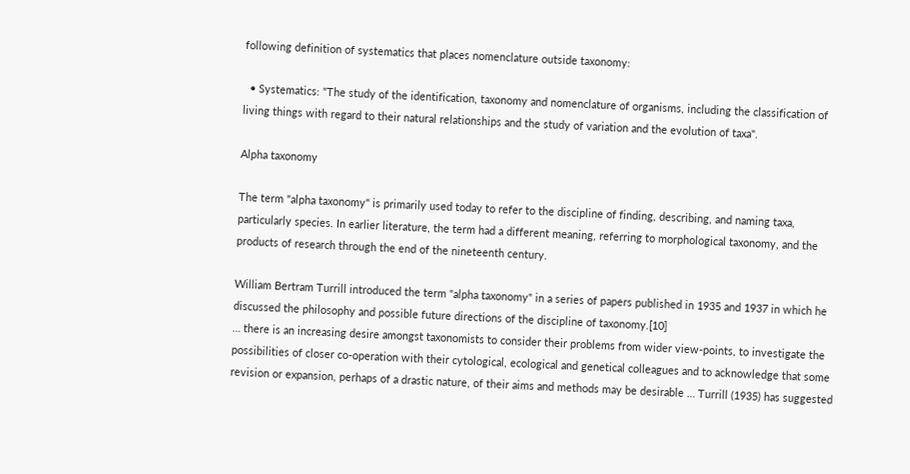following definition of systematics that places nomenclature outside taxonomy:

  • Systematics: "The study of the identification, taxonomy and nomenclature of organisms, including the classification of living things with regard to their natural relationships and the study of variation and the evolution of taxa".

Alpha taxonomy

The term "alpha taxonomy" is primarily used today to refer to the discipline of finding, describing, and naming taxa, particularly species. In earlier literature, the term had a different meaning, referring to morphological taxonomy, and the products of research through the end of the nineteenth century.

William Bertram Turrill introduced the term "alpha taxonomy" in a series of papers published in 1935 and 1937 in which he discussed the philosophy and possible future directions of the discipline of taxonomy.[10]
… there is an increasing desire amongst taxonomists to consider their problems from wider view-points, to investigate the possibilities of closer co-operation with their cytological, ecological and genetical colleagues and to acknowledge that some revision or expansion, perhaps of a drastic nature, of their aims and methods may be desirable … Turrill (1935) has suggested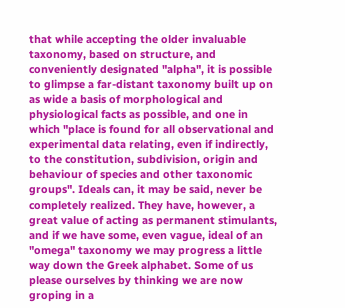that while accepting the older invaluable taxonomy, based on structure, and conveniently designated "alpha", it is possible to glimpse a far-distant taxonomy built up on as wide a basis of morphological and physiological facts as possible, and one in which "place is found for all observational and experimental data relating, even if indirectly, to the constitution, subdivision, origin and behaviour of species and other taxonomic groups". Ideals can, it may be said, never be completely realized. They have, however, a great value of acting as permanent stimulants, and if we have some, even vague, ideal of an "omega" taxonomy we may progress a little way down the Greek alphabet. Some of us please ourselves by thinking we are now groping in a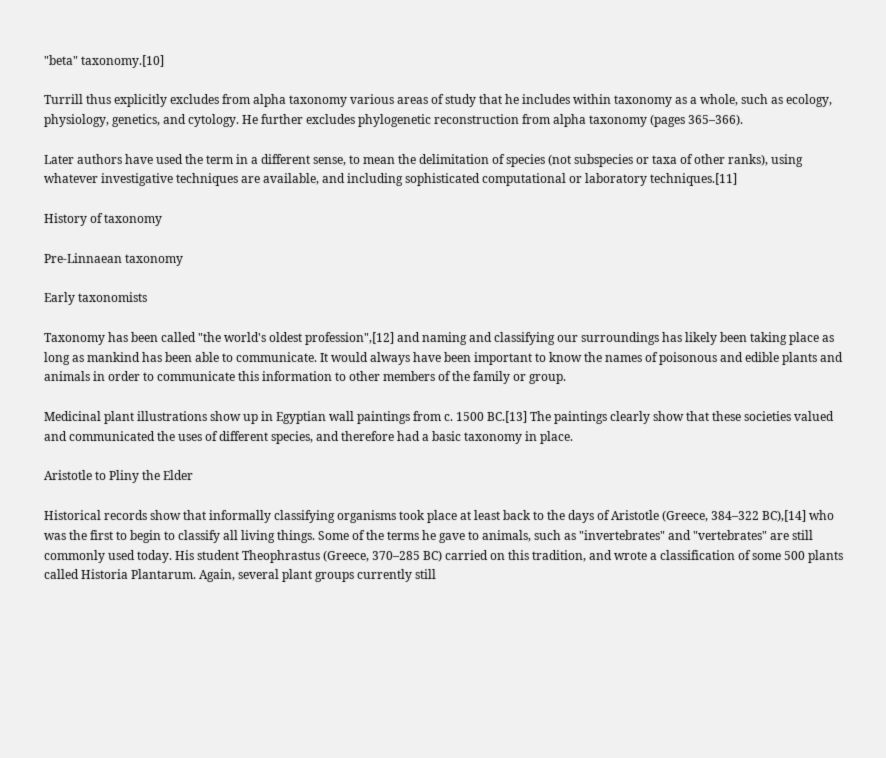"beta" taxonomy.[10]

Turrill thus explicitly excludes from alpha taxonomy various areas of study that he includes within taxonomy as a whole, such as ecology, physiology, genetics, and cytology. He further excludes phylogenetic reconstruction from alpha taxonomy (pages 365–366).

Later authors have used the term in a different sense, to mean the delimitation of species (not subspecies or taxa of other ranks), using whatever investigative techniques are available, and including sophisticated computational or laboratory techniques.[11]

History of taxonomy

Pre-Linnaean taxonomy

Early taxonomists

Taxonomy has been called "the world's oldest profession",[12] and naming and classifying our surroundings has likely been taking place as long as mankind has been able to communicate. It would always have been important to know the names of poisonous and edible plants and animals in order to communicate this information to other members of the family or group.

Medicinal plant illustrations show up in Egyptian wall paintings from c. 1500 BC.[13] The paintings clearly show that these societies valued and communicated the uses of different species, and therefore had a basic taxonomy in place.

Aristotle to Pliny the Elder

Historical records show that informally classifying organisms took place at least back to the days of Aristotle (Greece, 384–322 BC),[14] who was the first to begin to classify all living things. Some of the terms he gave to animals, such as "invertebrates" and "vertebrates" are still commonly used today. His student Theophrastus (Greece, 370–285 BC) carried on this tradition, and wrote a classification of some 500 plants called Historia Plantarum. Again, several plant groups currently still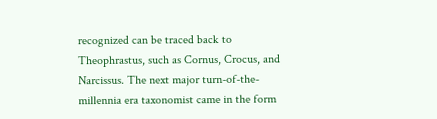recognized can be traced back to Theophrastus, such as Cornus, Crocus, and Narcissus. The next major turn-of-the-millennia era taxonomist came in the form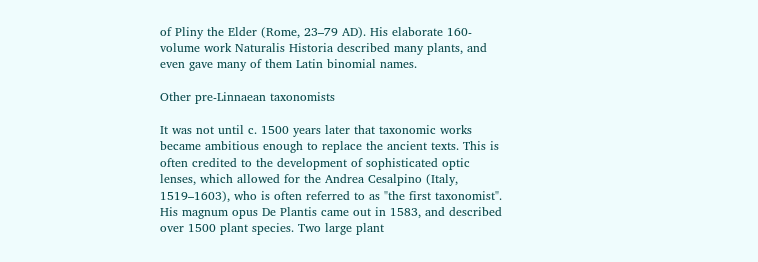of Pliny the Elder (Rome, 23–79 AD). His elaborate 160-volume work Naturalis Historia described many plants, and even gave many of them Latin binomial names.

Other pre-Linnaean taxonomists

It was not until c. 1500 years later that taxonomic works became ambitious enough to replace the ancient texts. This is often credited to the development of sophisticated optic lenses, which allowed for the Andrea Cesalpino (Italy, 1519–1603), who is often referred to as "the first taxonomist". His magnum opus De Plantis came out in 1583, and described over 1500 plant species. Two large plant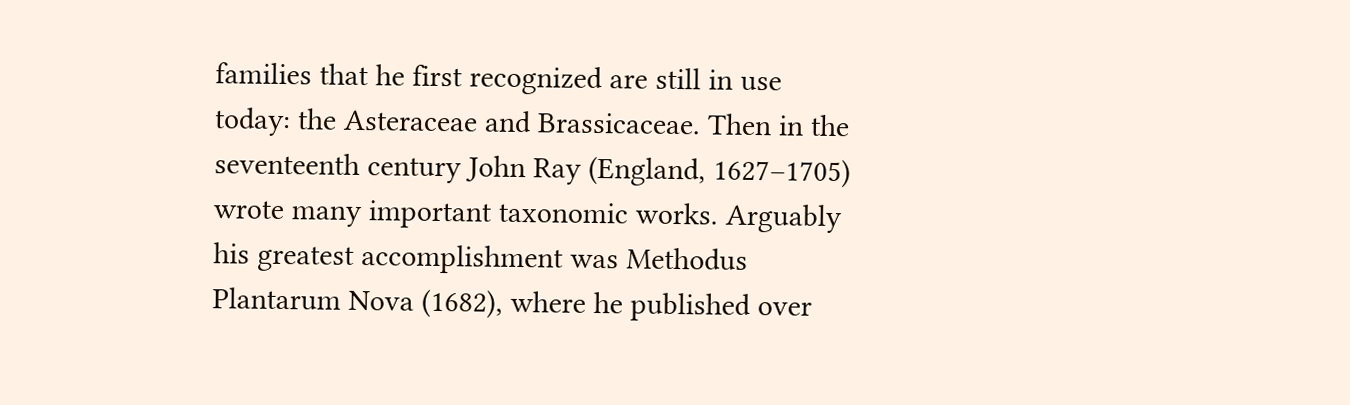families that he first recognized are still in use today: the Asteraceae and Brassicaceae. Then in the seventeenth century John Ray (England, 1627–1705) wrote many important taxonomic works. Arguably his greatest accomplishment was Methodus Plantarum Nova (1682), where he published over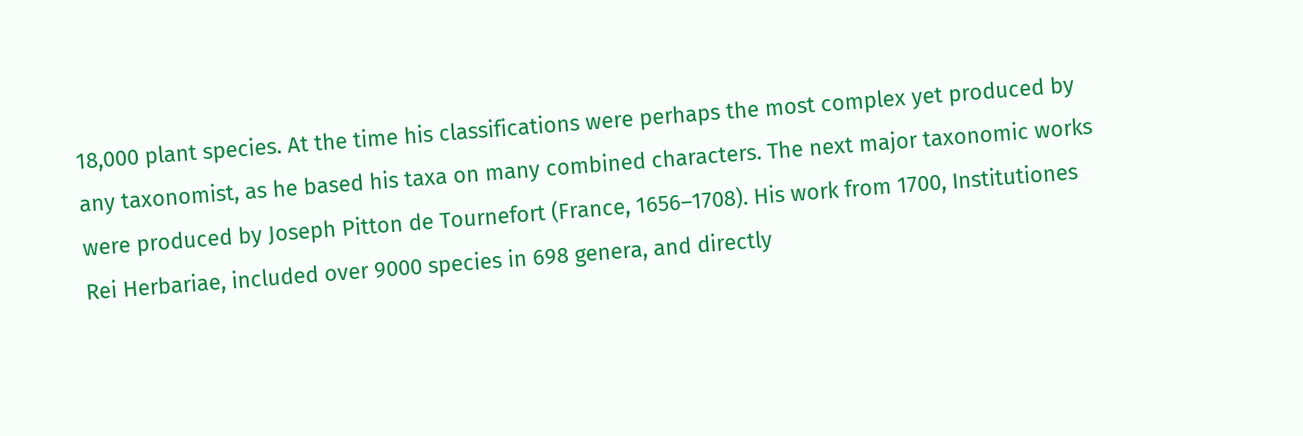18,000 plant species. At the time his classifications were perhaps the most complex yet produced by any taxonomist, as he based his taxa on many combined characters. The next major taxonomic works were produced by Joseph Pitton de Tournefort (France, 1656–1708). His work from 1700, Institutiones Rei Herbariae, included over 9000 species in 698 genera, and directly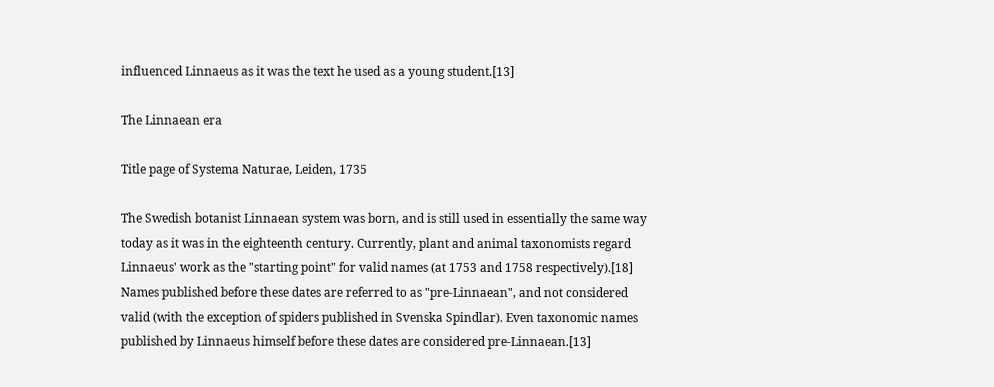influenced Linnaeus as it was the text he used as a young student.[13]

The Linnaean era

Title page of Systema Naturae, Leiden, 1735

The Swedish botanist Linnaean system was born, and is still used in essentially the same way today as it was in the eighteenth century. Currently, plant and animal taxonomists regard Linnaeus' work as the "starting point" for valid names (at 1753 and 1758 respectively).[18] Names published before these dates are referred to as "pre-Linnaean", and not considered valid (with the exception of spiders published in Svenska Spindlar). Even taxonomic names published by Linnaeus himself before these dates are considered pre-Linnaean.[13]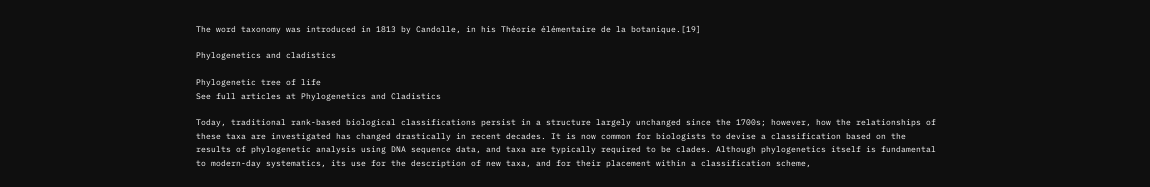The word taxonomy was introduced in 1813 by Candolle, in his Théorie élémentaire de la botanique.[19]

Phylogenetics and cladistics

Phylogenetic tree of life
See full articles at Phylogenetics and Cladistics

Today, traditional rank-based biological classifications persist in a structure largely unchanged since the 1700s; however, how the relationships of these taxa are investigated has changed drastically in recent decades. It is now common for biologists to devise a classification based on the results of phylogenetic analysis using DNA sequence data, and taxa are typically required to be clades. Although phylogenetics itself is fundamental to modern-day systematics, its use for the description of new taxa, and for their placement within a classification scheme,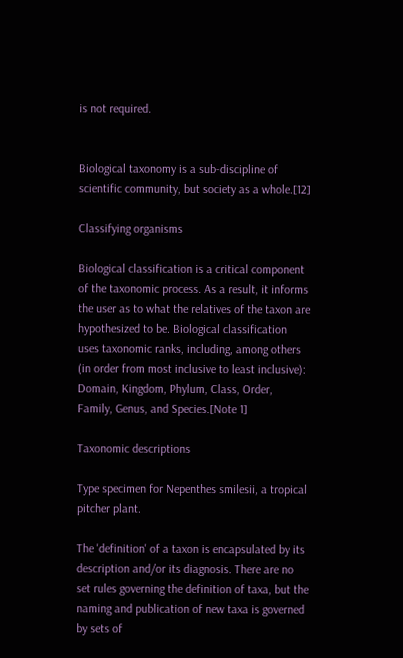is not required.


Biological taxonomy is a sub-discipline of scientific community, but society as a whole.[12]

Classifying organisms

Biological classification is a critical component of the taxonomic process. As a result, it informs the user as to what the relatives of the taxon are hypothesized to be. Biological classification uses taxonomic ranks, including, among others (in order from most inclusive to least inclusive): Domain, Kingdom, Phylum, Class, Order, Family, Genus, and Species.[Note 1]

Taxonomic descriptions

Type specimen for Nepenthes smilesii, a tropical pitcher plant.

The 'definition' of a taxon is encapsulated by its description and/or its diagnosis. There are no set rules governing the definition of taxa, but the naming and publication of new taxa is governed by sets of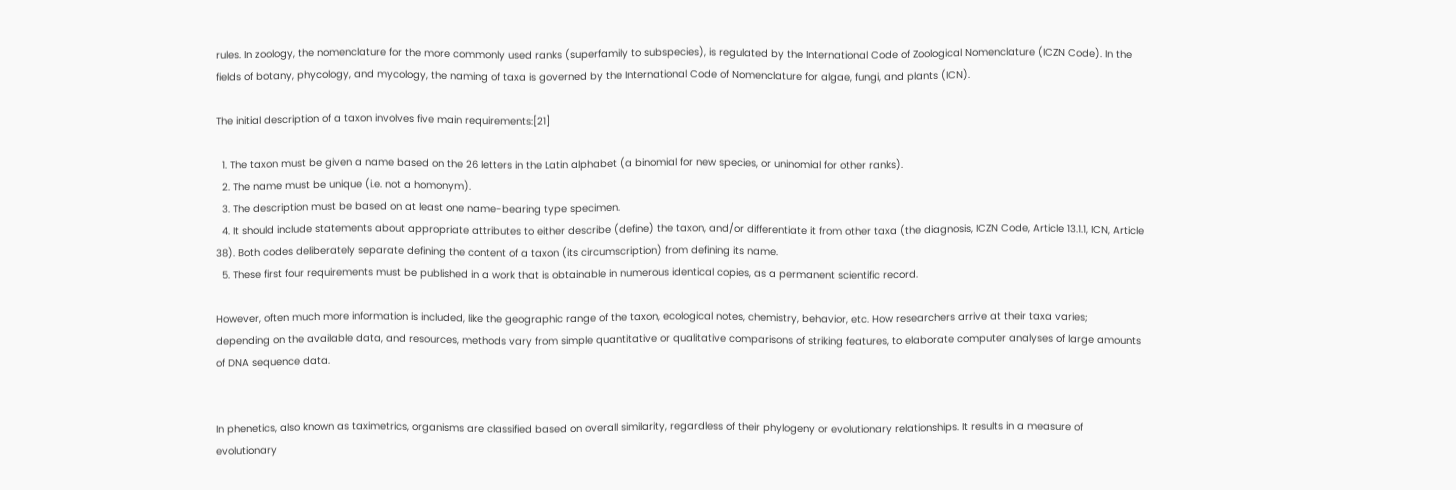rules. In zoology, the nomenclature for the more commonly used ranks (superfamily to subspecies), is regulated by the International Code of Zoological Nomenclature (ICZN Code). In the fields of botany, phycology, and mycology, the naming of taxa is governed by the International Code of Nomenclature for algae, fungi, and plants (ICN).

The initial description of a taxon involves five main requirements:[21]

  1. The taxon must be given a name based on the 26 letters in the Latin alphabet (a binomial for new species, or uninomial for other ranks).
  2. The name must be unique (i.e. not a homonym).
  3. The description must be based on at least one name-bearing type specimen.
  4. It should include statements about appropriate attributes to either describe (define) the taxon, and/or differentiate it from other taxa (the diagnosis, ICZN Code, Article 13.1.1, ICN, Article 38). Both codes deliberately separate defining the content of a taxon (its circumscription) from defining its name.
  5. These first four requirements must be published in a work that is obtainable in numerous identical copies, as a permanent scientific record.

However, often much more information is included, like the geographic range of the taxon, ecological notes, chemistry, behavior, etc. How researchers arrive at their taxa varies; depending on the available data, and resources, methods vary from simple quantitative or qualitative comparisons of striking features, to elaborate computer analyses of large amounts of DNA sequence data.


In phenetics, also known as taximetrics, organisms are classified based on overall similarity, regardless of their phylogeny or evolutionary relationships. It results in a measure of evolutionary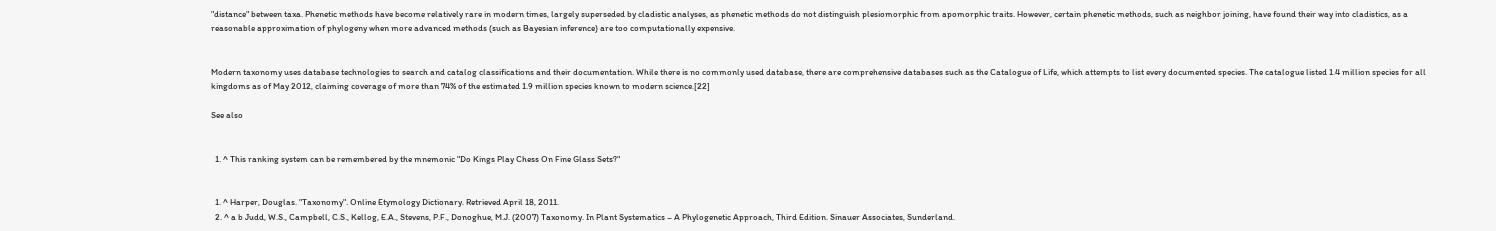"distance" between taxa. Phenetic methods have become relatively rare in modern times, largely superseded by cladistic analyses, as phenetic methods do not distinguish plesiomorphic from apomorphic traits. However, certain phenetic methods, such as neighbor joining, have found their way into cladistics, as a reasonable approximation of phylogeny when more advanced methods (such as Bayesian inference) are too computationally expensive.


Modern taxonomy uses database technologies to search and catalog classifications and their documentation. While there is no commonly used database, there are comprehensive databases such as the Catalogue of Life, which attempts to list every documented species. The catalogue listed 1.4 million species for all kingdoms as of May 2012, claiming coverage of more than 74% of the estimated 1.9 million species known to modern science.[22]

See also


  1. ^ This ranking system can be remembered by the mnemonic "Do Kings Play Chess On Fine Glass Sets?"


  1. ^ Harper, Douglas. "Taxonomy". Online Etymology Dictionary. Retrieved April 18, 2011.
  2. ^ a b Judd, W.S., Campbell, C.S., Kellog, E.A., Stevens, P.F., Donoghue, M.J. (2007) Taxonomy. In Plant Systematics – A Phylogenetic Approach, Third Edition. Sinauer Associates, Sunderland.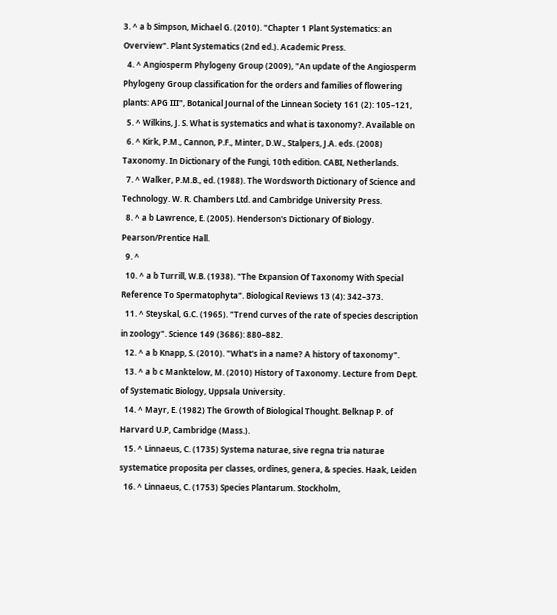3. ^ a b Simpson, Michael G. (2010). "Chapter 1 Plant Systematics: an Overview". Plant Systematics (2nd ed.). Academic Press.
  4. ^ Angiosperm Phylogeny Group (2009), "An update of the Angiosperm Phylogeny Group classification for the orders and families of flowering plants: APG III", Botanical Journal of the Linnean Society 161 (2): 105–121,
  5. ^ Wilkins, J. S. What is systematics and what is taxonomy?. Available on
  6. ^ Kirk, P.M., Cannon, P.F., Minter, D.W., Stalpers, J.A. eds. (2008) Taxonomy. In Dictionary of the Fungi, 10th edition. CABI, Netherlands.
  7. ^ Walker, P.M.B., ed. (1988). The Wordsworth Dictionary of Science and Technology. W. R. Chambers Ltd. and Cambridge University Press.
  8. ^ a b Lawrence, E. (2005). Henderson's Dictionary Of Biology. Pearson/Prentice Hall.
  9. ^
  10. ^ a b Turrill, W.B. (1938). "The Expansion Of Taxonomy With Special Reference To Spermatophyta". Biological Reviews 13 (4): 342–373.
  11. ^ Steyskal, G.C. (1965). "Trend curves of the rate of species description in zoology". Science 149 (3686): 880–882.
  12. ^ a b Knapp, S. (2010). "What's in a name? A history of taxonomy".
  13. ^ a b c Manktelow, M. (2010) History of Taxonomy. Lecture from Dept. of Systematic Biology, Uppsala University.
  14. ^ Mayr, E. (1982) The Growth of Biological Thought. Belknap P. of Harvard U.P, Cambridge (Mass.).
  15. ^ Linnaeus, C. (1735) Systema naturae, sive regna tria naturae systematice proposita per classes, ordines, genera, & species. Haak, Leiden
  16. ^ Linnaeus, C. (1753) Species Plantarum. Stockholm,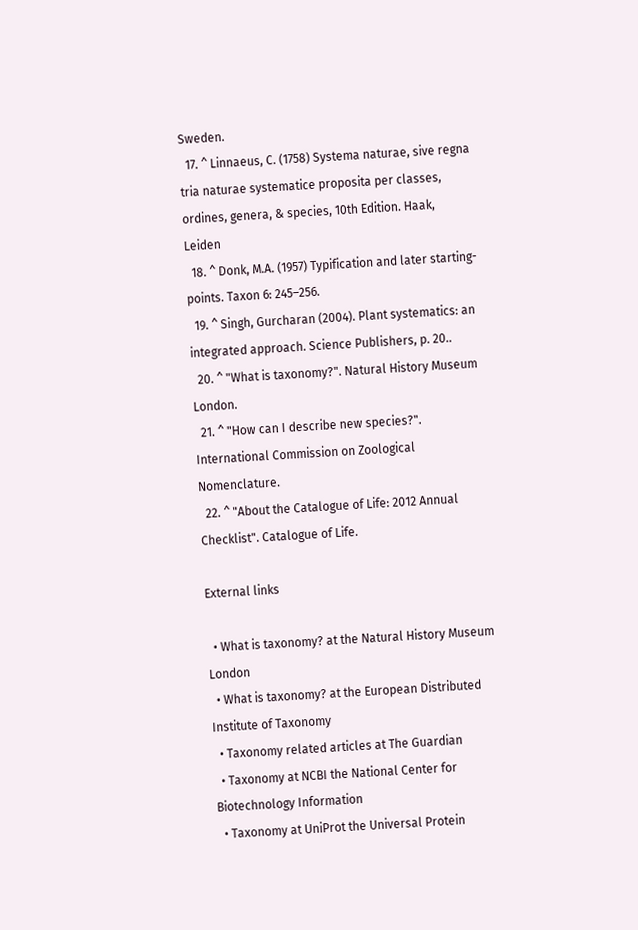Sweden.
  17. ^ Linnaeus, C. (1758) Systema naturae, sive regna tria naturae systematice proposita per classes, ordines, genera, & species, 10th Edition. Haak, Leiden
  18. ^ Donk, M.A. (1957) Typification and later starting-points. Taxon 6: 245–256.
  19. ^ Singh, Gurcharan (2004). Plant systematics: an integrated approach. Science Publishers, p. 20..
  20. ^ "What is taxonomy?". Natural History Museum London.
  21. ^ "How can I describe new species?". International Commission on Zoological Nomenclature.
  22. ^ "About the Catalogue of Life: 2012 Annual Checklist". Catalogue of Life.

External links

  • What is taxonomy? at the Natural History Museum London
  • What is taxonomy? at the European Distributed Institute of Taxonomy
  • Taxonomy related articles at The Guardian
  • Taxonomy at NCBI the National Center for Biotechnology Information
  • Taxonomy at UniProt the Universal Protein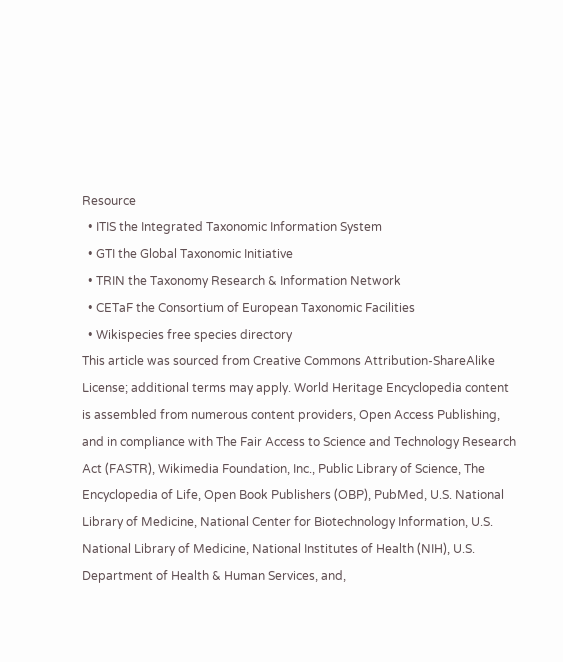Resource
  • ITIS the Integrated Taxonomic Information System
  • GTI the Global Taxonomic Initiative
  • TRIN the Taxonomy Research & Information Network
  • CETaF the Consortium of European Taxonomic Facilities
  • Wikispecies free species directory
This article was sourced from Creative Commons Attribution-ShareAlike License; additional terms may apply. World Heritage Encyclopedia content is assembled from numerous content providers, Open Access Publishing, and in compliance with The Fair Access to Science and Technology Research Act (FASTR), Wikimedia Foundation, Inc., Public Library of Science, The Encyclopedia of Life, Open Book Publishers (OBP), PubMed, U.S. National Library of Medicine, National Center for Biotechnology Information, U.S. National Library of Medicine, National Institutes of Health (NIH), U.S. Department of Health & Human Services, and,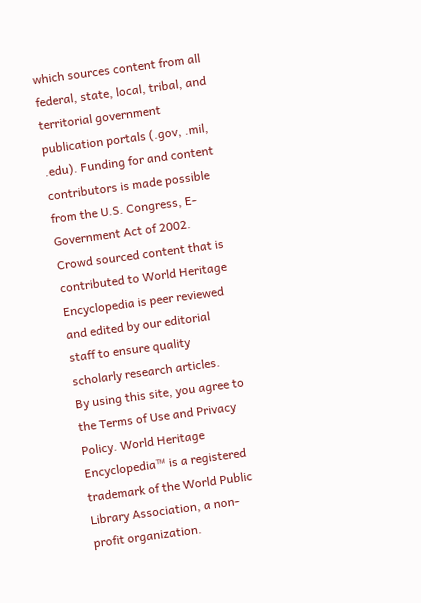which sources content from all federal, state, local, tribal, and territorial government publication portals (.gov, .mil, .edu). Funding for and content contributors is made possible from the U.S. Congress, E-Government Act of 2002.
Crowd sourced content that is contributed to World Heritage Encyclopedia is peer reviewed and edited by our editorial staff to ensure quality scholarly research articles.
By using this site, you agree to the Terms of Use and Privacy Policy. World Heritage Encyclopedia™ is a registered trademark of the World Public Library Association, a non-profit organization.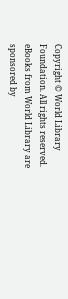Copyright © World Library Foundation. All rights reserved. eBooks from World Library are sponsored by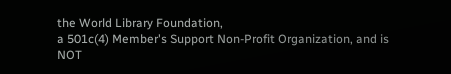the World Library Foundation,
a 501c(4) Member's Support Non-Profit Organization, and is NOT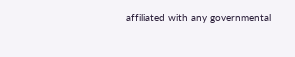affiliated with any governmental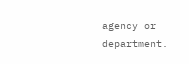agency or department.